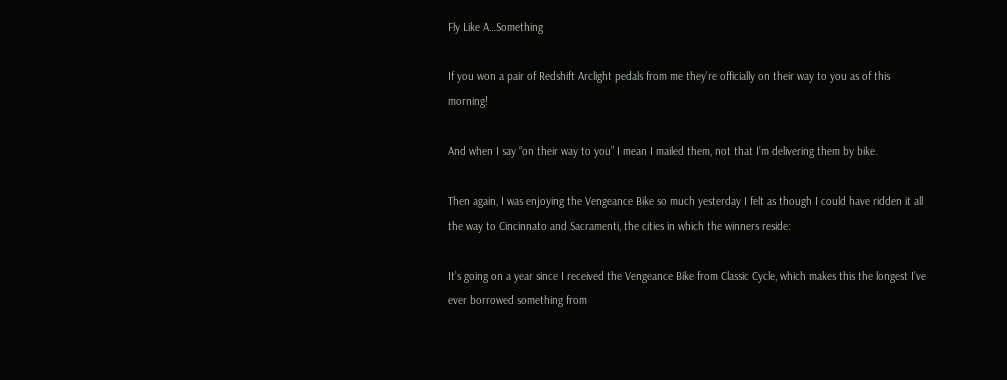Fly Like A…Something

If you won a pair of Redshift Arclight pedals from me they’re officially on their way to you as of this morning!

And when I say “on their way to you” I mean I mailed them, not that I’m delivering them by bike.

Then again, I was enjoying the Vengeance Bike so much yesterday I felt as though I could have ridden it all the way to Cincinnato and Sacramenti, the cities in which the winners reside:

It’s going on a year since I received the Vengeance Bike from Classic Cycle, which makes this the longest I’ve ever borrowed something from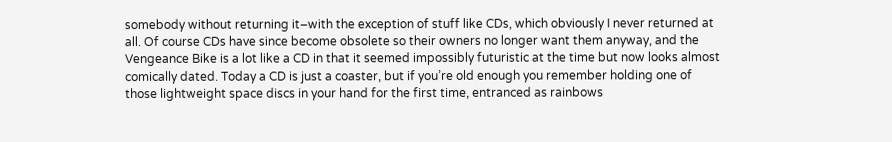somebody without returning it–with the exception of stuff like CDs, which obviously I never returned at all. Of course CDs have since become obsolete so their owners no longer want them anyway, and the Vengeance Bike is a lot like a CD in that it seemed impossibly futuristic at the time but now looks almost comically dated. Today a CD is just a coaster, but if you’re old enough you remember holding one of those lightweight space discs in your hand for the first time, entranced as rainbows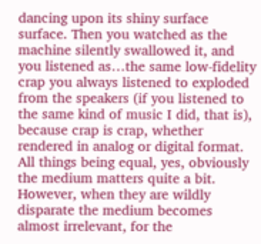dancing upon its shiny surface surface. Then you watched as the machine silently swallowed it, and you listened as…the same low-fidelity crap you always listened to exploded from the speakers (if you listened to the same kind of music I did, that is), because crap is crap, whether rendered in analog or digital format. All things being equal, yes, obviously the medium matters quite a bit. However, when they are wildly disparate the medium becomes almost irrelevant, for the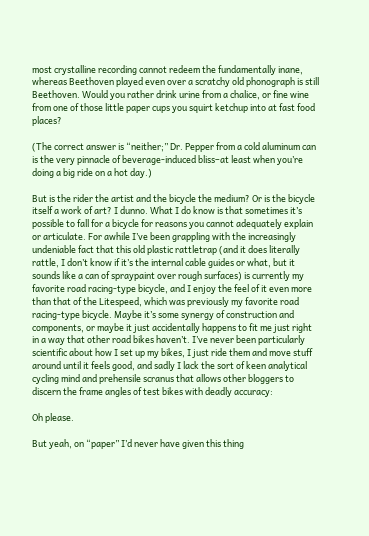most crystalline recording cannot redeem the fundamentally inane, whereas Beethoven played even over a scratchy old phonograph is still Beethoven. Would you rather drink urine from a chalice, or fine wine from one of those little paper cups you squirt ketchup into at fast food places?

(The correct answer is “neither;” Dr. Pepper from a cold aluminum can is the very pinnacle of beverage-induced bliss–at least when you’re doing a big ride on a hot day.)

But is the rider the artist and the bicycle the medium? Or is the bicycle itself a work of art? I dunno. What I do know is that sometimes it’s possible to fall for a bicycle for reasons you cannot adequately explain or articulate. For awhile I’ve been grappling with the increasingly undeniable fact that this old plastic rattletrap (and it does literally rattle, I don’t know if it’s the internal cable guides or what, but it sounds like a can of spraypaint over rough surfaces) is currently my favorite road racing-type bicycle, and I enjoy the feel of it even more than that of the Litespeed, which was previously my favorite road racing-type bicycle. Maybe it’s some synergy of construction and components, or maybe it just accidentally happens to fit me just right in a way that other road bikes haven’t. I’ve never been particularly scientific about how I set up my bikes, I just ride them and move stuff around until it feels good, and sadly I lack the sort of keen analytical cycling mind and prehensile scranus that allows other bloggers to discern the frame angles of test bikes with deadly accuracy:

Oh please.

But yeah, on “paper” I’d never have given this thing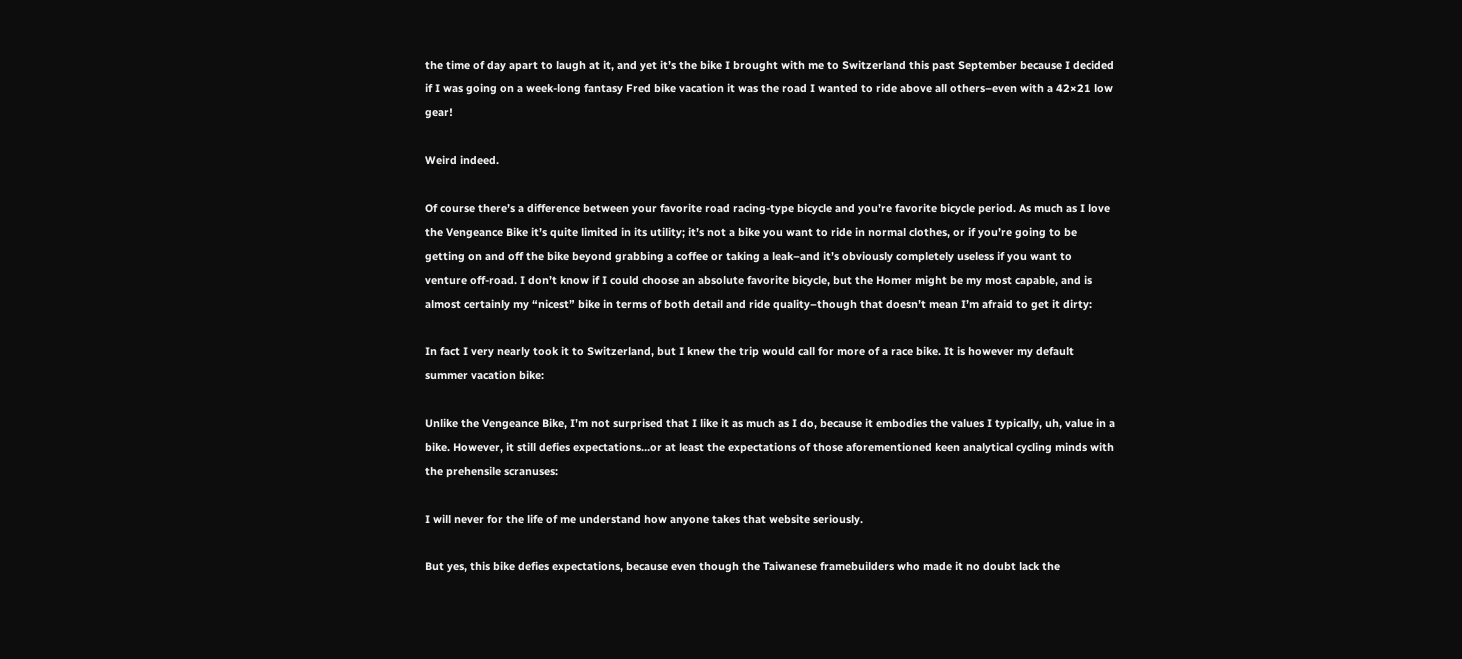the time of day apart to laugh at it, and yet it’s the bike I brought with me to Switzerland this past September because I decided if I was going on a week-long fantasy Fred bike vacation it was the road I wanted to ride above all others–even with a 42×21 low gear!

Weird indeed.

Of course there’s a difference between your favorite road racing-type bicycle and you’re favorite bicycle period. As much as I love the Vengeance Bike it’s quite limited in its utility; it’s not a bike you want to ride in normal clothes, or if you’re going to be getting on and off the bike beyond grabbing a coffee or taking a leak–and it’s obviously completely useless if you want to venture off-road. I don’t know if I could choose an absolute favorite bicycle, but the Homer might be my most capable, and is almost certainly my “nicest” bike in terms of both detail and ride quality–though that doesn’t mean I’m afraid to get it dirty:

In fact I very nearly took it to Switzerland, but I knew the trip would call for more of a race bike. It is however my default summer vacation bike:

Unlike the Vengeance Bike, I’m not surprised that I like it as much as I do, because it embodies the values I typically, uh, value in a bike. However, it still defies expectations…or at least the expectations of those aforementioned keen analytical cycling minds with the prehensile scranuses:

I will never for the life of me understand how anyone takes that website seriously.

But yes, this bike defies expectations, because even though the Taiwanese framebuilders who made it no doubt lack the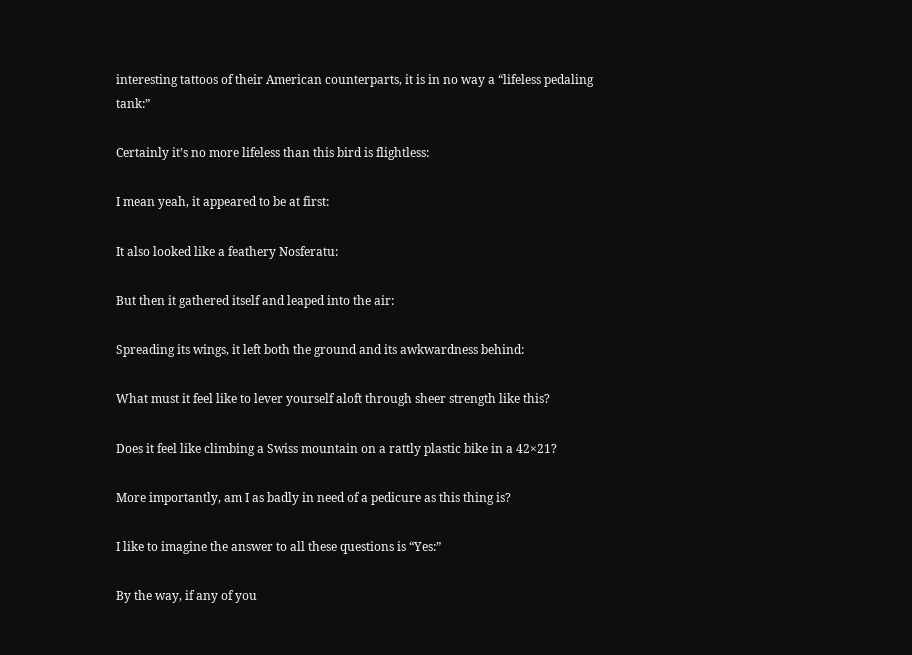interesting tattoos of their American counterparts, it is in no way a “lifeless pedaling tank:”

Certainly it’s no more lifeless than this bird is flightless:

I mean yeah, it appeared to be at first:

It also looked like a feathery Nosferatu:

But then it gathered itself and leaped into the air:

Spreading its wings, it left both the ground and its awkwardness behind:

What must it feel like to lever yourself aloft through sheer strength like this?

Does it feel like climbing a Swiss mountain on a rattly plastic bike in a 42×21?

More importantly, am I as badly in need of a pedicure as this thing is?

I like to imagine the answer to all these questions is “Yes:”

By the way, if any of you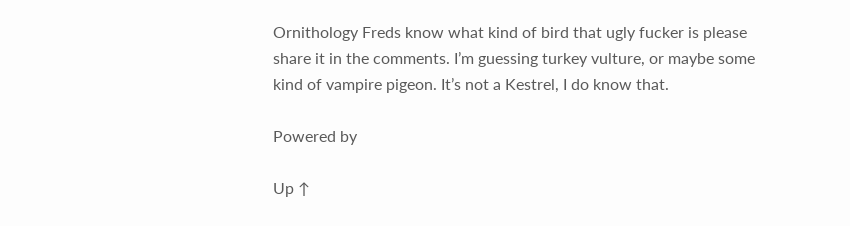Ornithology Freds know what kind of bird that ugly fucker is please share it in the comments. I’m guessing turkey vulture, or maybe some kind of vampire pigeon. It’s not a Kestrel, I do know that.

Powered by

Up ↑